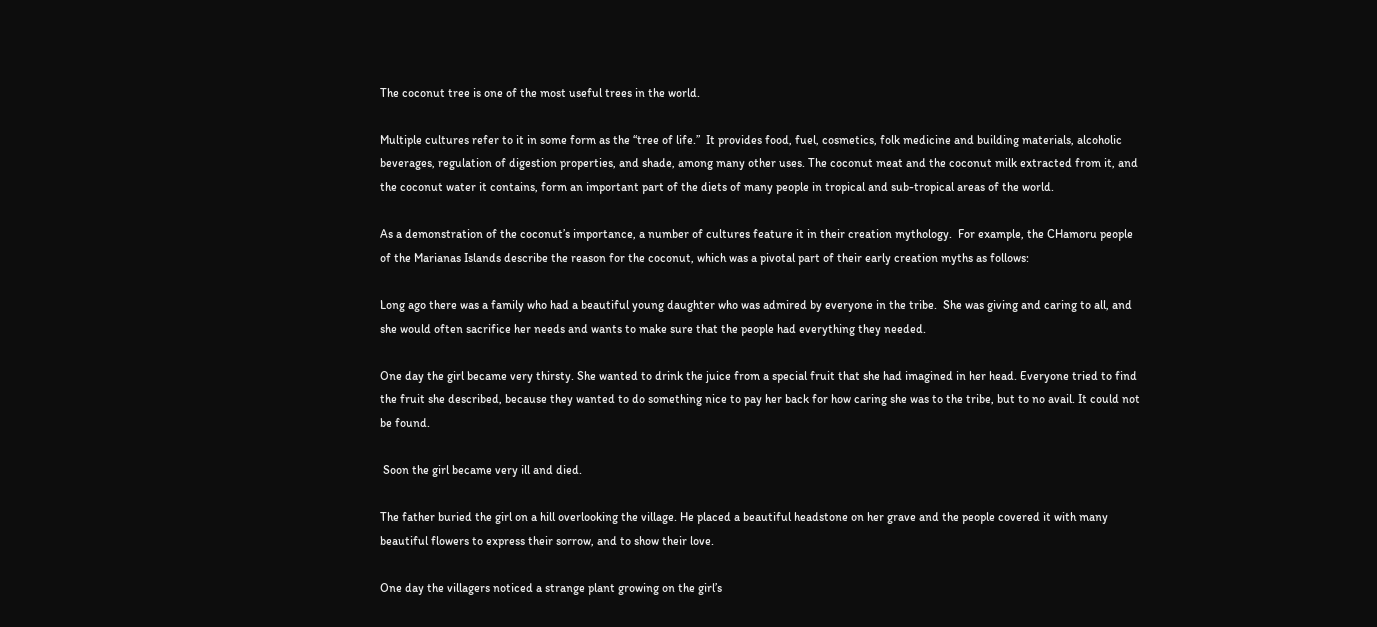The coconut tree is one of the most useful trees in the world.

Multiple cultures refer to it in some form as the “tree of life.”  It provides food, fuel, cosmetics, folk medicine and building materials, alcoholic beverages, regulation of digestion properties, and shade, among many other uses. The coconut meat and the coconut milk extracted from it, and the coconut water it contains, form an important part of the diets of many people in tropical and sub-tropical areas of the world.

As a demonstration of the coconut’s importance, a number of cultures feature it in their creation mythology.  For example, the CHamoru people of the Marianas Islands describe the reason for the coconut, which was a pivotal part of their early creation myths as follows:

Long ago there was a family who had a beautiful young daughter who was admired by everyone in the tribe.  She was giving and caring to all, and she would often sacrifice her needs and wants to make sure that the people had everything they needed.

One day the girl became very thirsty. She wanted to drink the juice from a special fruit that she had imagined in her head. Everyone tried to find the fruit she described, because they wanted to do something nice to pay her back for how caring she was to the tribe, but to no avail. It could not be found.

 Soon the girl became very ill and died.

The father buried the girl on a hill overlooking the village. He placed a beautiful headstone on her grave and the people covered it with many beautiful flowers to express their sorrow, and to show their love.

One day the villagers noticed a strange plant growing on the girl’s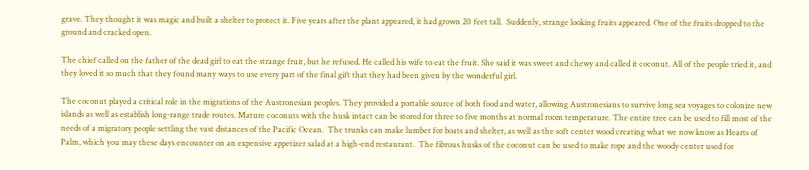grave. They thought it was magic and built a shelter to protect it. Five years after the plant appeared, it had grown 20 feet tall.  Suddenly, strange looking fruits appeared. One of the fruits dropped to the ground and cracked open.

The chief called on the father of the dead girl to eat the strange fruit, but he refused. He called his wife to eat the fruit. She said it was sweet and chewy and called it coconut. All of the people tried it, and they loved it so much that they found many ways to use every part of the final gift that they had been given by the wonderful girl.

The coconut played a critical role in the migrations of the Austronesian peoples. They provided a portable source of both food and water, allowing Austronesians to survive long sea voyages to colonize new islands as well as establish long-range trade routes. Mature coconuts with the husk intact can be stored for three to five months at normal room temperature. The entire tree can be used to fill most of the needs of a migratory people settling the vast distances of the Pacific Ocean.  The trunks can make lumber for boats and shelter, as well as the soft center wood creating what we now know as Hearts of Palm, which you may these days encounter on an expensive appetizer salad at a high-end restaurant.  The fibrous husks of the coconut can be used to make rope and the woody center used for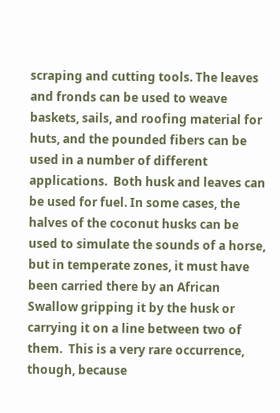scraping and cutting tools. The leaves and fronds can be used to weave baskets, sails, and roofing material for huts, and the pounded fibers can be used in a number of different applications.  Both husk and leaves can be used for fuel. In some cases, the halves of the coconut husks can be used to simulate the sounds of a horse, but in temperate zones, it must have been carried there by an African Swallow gripping it by the husk or carrying it on a line between two of them.  This is a very rare occurrence, though, because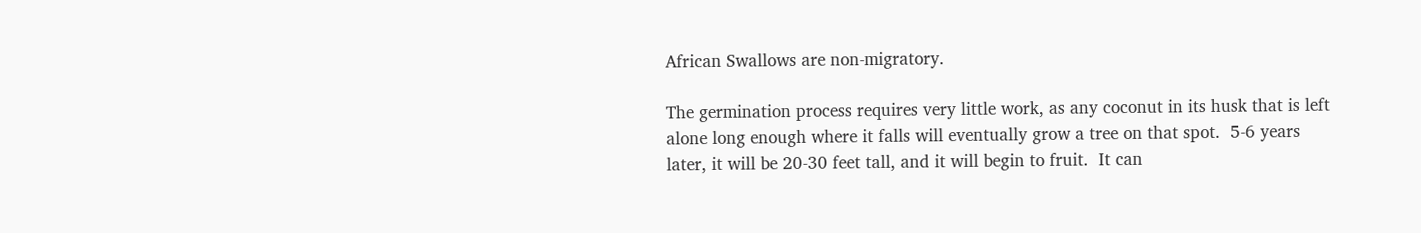African Swallows are non-migratory.

The germination process requires very little work, as any coconut in its husk that is left alone long enough where it falls will eventually grow a tree on that spot.  5-6 years later, it will be 20-30 feet tall, and it will begin to fruit.  It can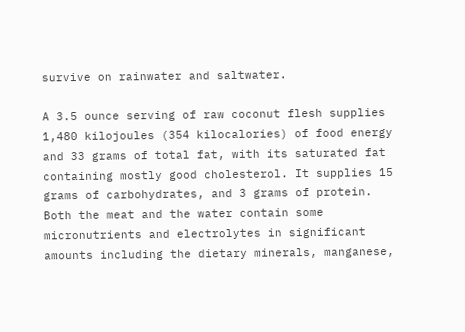survive on rainwater and saltwater.

A 3.5 ounce serving of raw coconut flesh supplies 1,480 kilojoules (354 kilocalories) of food energy and 33 grams of total fat, with its saturated fat containing mostly good cholesterol. It supplies 15 grams of carbohydrates, and 3 grams of protein. Both the meat and the water contain some micronutrients and electrolytes in significant amounts including the dietary minerals, manganese,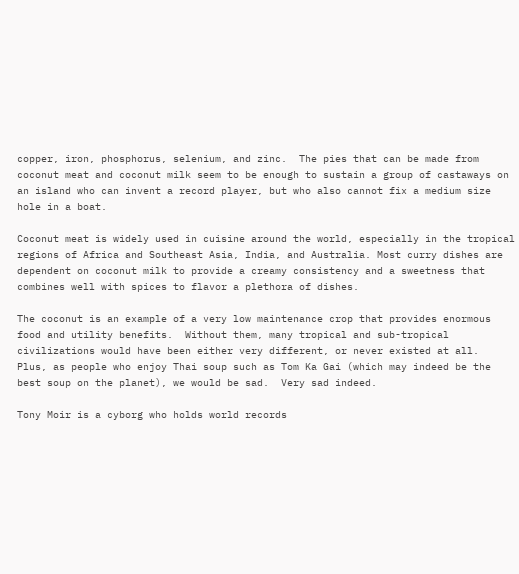copper, iron, phosphorus, selenium, and zinc.  The pies that can be made from coconut meat and coconut milk seem to be enough to sustain a group of castaways on an island who can invent a record player, but who also cannot fix a medium size hole in a boat.

Coconut meat is widely used in cuisine around the world, especially in the tropical regions of Africa and Southeast Asia, India, and Australia. Most curry dishes are dependent on coconut milk to provide a creamy consistency and a sweetness that combines well with spices to flavor a plethora of dishes.

The coconut is an example of a very low maintenance crop that provides enormous food and utility benefits.  Without them, many tropical and sub-tropical civilizations would have been either very different, or never existed at all.  Plus, as people who enjoy Thai soup such as Tom Ka Gai (which may indeed be the best soup on the planet), we would be sad.  Very sad indeed.

Tony Moir is a cyborg who holds world records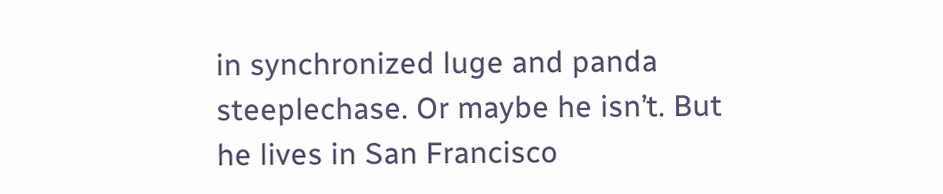in synchronized luge and panda steeplechase. Or maybe he isn’t. But he lives in San Francisco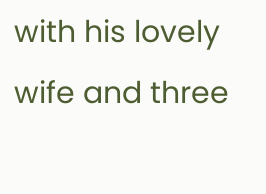with his lovely wife and three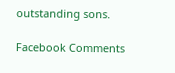outstanding sons.

Facebook Comments